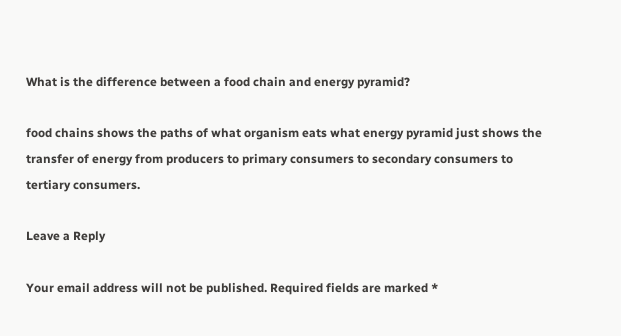What is the difference between a food chain and energy pyramid?

food chains shows the paths of what organism eats what energy pyramid just shows the transfer of energy from producers to primary consumers to secondary consumers to tertiary consumers.

Leave a Reply

Your email address will not be published. Required fields are marked *